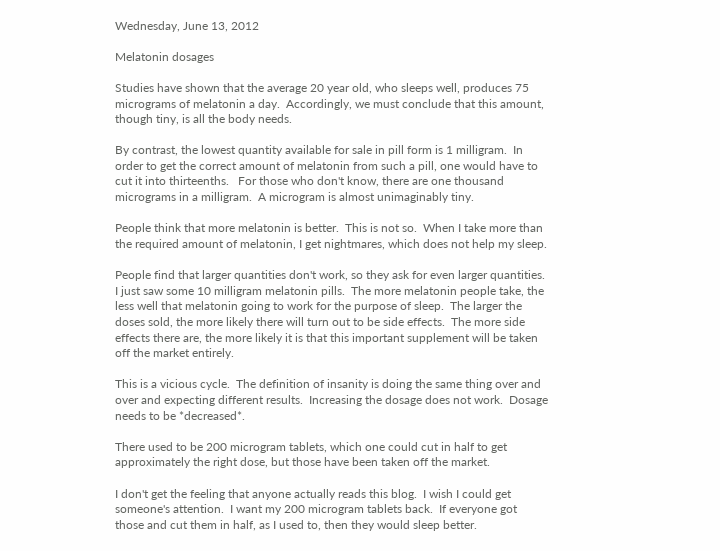Wednesday, June 13, 2012

Melatonin dosages

Studies have shown that the average 20 year old, who sleeps well, produces 75 micrograms of melatonin a day.  Accordingly, we must conclude that this amount, though tiny, is all the body needs.

By contrast, the lowest quantity available for sale in pill form is 1 milligram.  In order to get the correct amount of melatonin from such a pill, one would have to cut it into thirteenths.   For those who don't know, there are one thousand micrograms in a milligram.  A microgram is almost unimaginably tiny.

People think that more melatonin is better.  This is not so.  When I take more than the required amount of melatonin, I get nightmares, which does not help my sleep.

People find that larger quantities don't work, so they ask for even larger quantities.  I just saw some 10 milligram melatonin pills.  The more melatonin people take, the less well that melatonin going to work for the purpose of sleep.  The larger the doses sold, the more likely there will turn out to be side effects.  The more side effects there are, the more likely it is that this important supplement will be taken off the market entirely.

This is a vicious cycle.  The definition of insanity is doing the same thing over and over and expecting different results.  Increasing the dosage does not work.  Dosage needs to be *decreased*.

There used to be 200 microgram tablets, which one could cut in half to get approximately the right dose, but those have been taken off the market.

I don't get the feeling that anyone actually reads this blog.  I wish I could get someone's attention.  I want my 200 microgram tablets back.  If everyone got those and cut them in half, as I used to, then they would sleep better.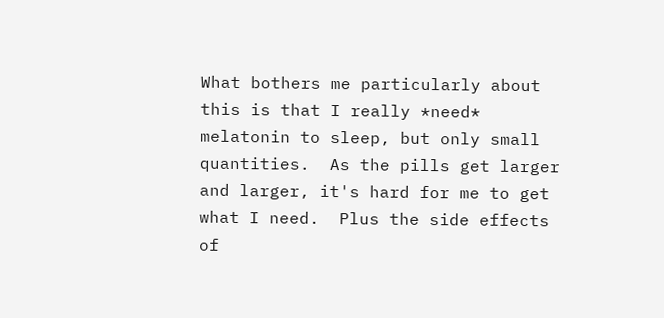What bothers me particularly about this is that I really *need* melatonin to sleep, but only small quantities.  As the pills get larger and larger, it's hard for me to get what I need.  Plus the side effects of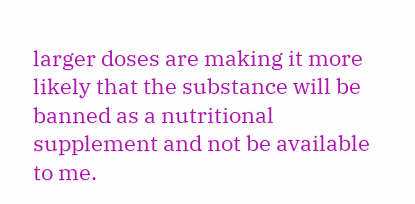larger doses are making it more likely that the substance will be banned as a nutritional supplement and not be available to me.